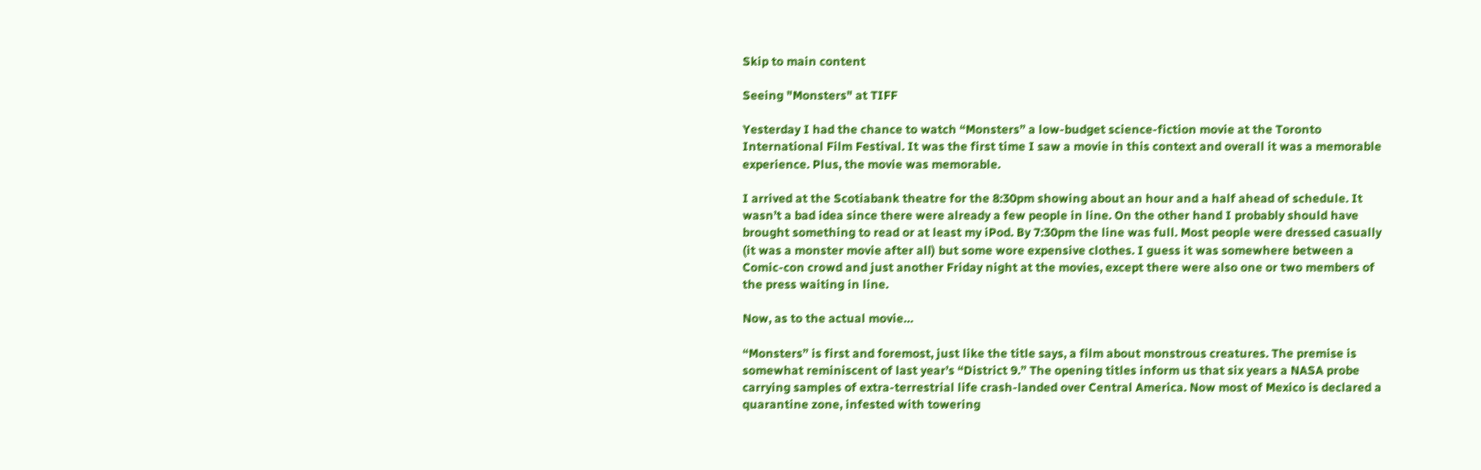Skip to main content

Seeing "Monsters" at TIFF

Yesterday I had the chance to watch “Monsters” a low-budget science-fiction movie at the Toronto International Film Festival. It was the first time I saw a movie in this context and overall it was a memorable experience. Plus, the movie was memorable.

I arrived at the Scotiabank theatre for the 8:30pm showing about an hour and a half ahead of schedule. It wasn’t a bad idea since there were already a few people in line. On the other hand I probably should have brought something to read or at least my iPod. By 7:30pm the line was full. Most people were dressed casually (it was a monster movie after all) but some wore expensive clothes. I guess it was somewhere between a Comic-con crowd and just another Friday night at the movies, except there were also one or two members of the press waiting in line.

Now, as to the actual movie…

“Monsters” is first and foremost, just like the title says, a film about monstrous creatures. The premise is somewhat reminiscent of last year’s “District 9.” The opening titles inform us that six years a NASA probe carrying samples of extra-terrestrial life crash-landed over Central America. Now most of Mexico is declared a quarantine zone, infested with towering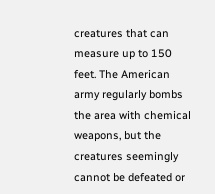creatures that can measure up to 150 feet. The American army regularly bombs the area with chemical weapons, but the creatures seemingly cannot be defeated or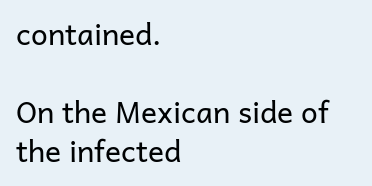contained.

On the Mexican side of the infected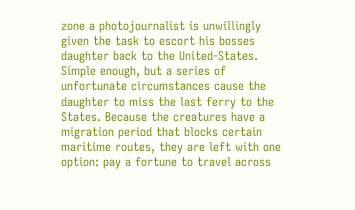zone a photojournalist is unwillingly given the task to escort his bosses daughter back to the United-States. Simple enough, but a series of unfortunate circumstances cause the daughter to miss the last ferry to the States. Because the creatures have a migration period that blocks certain maritime routes, they are left with one option: pay a fortune to travel across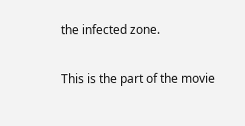the infected zone.

This is the part of the movie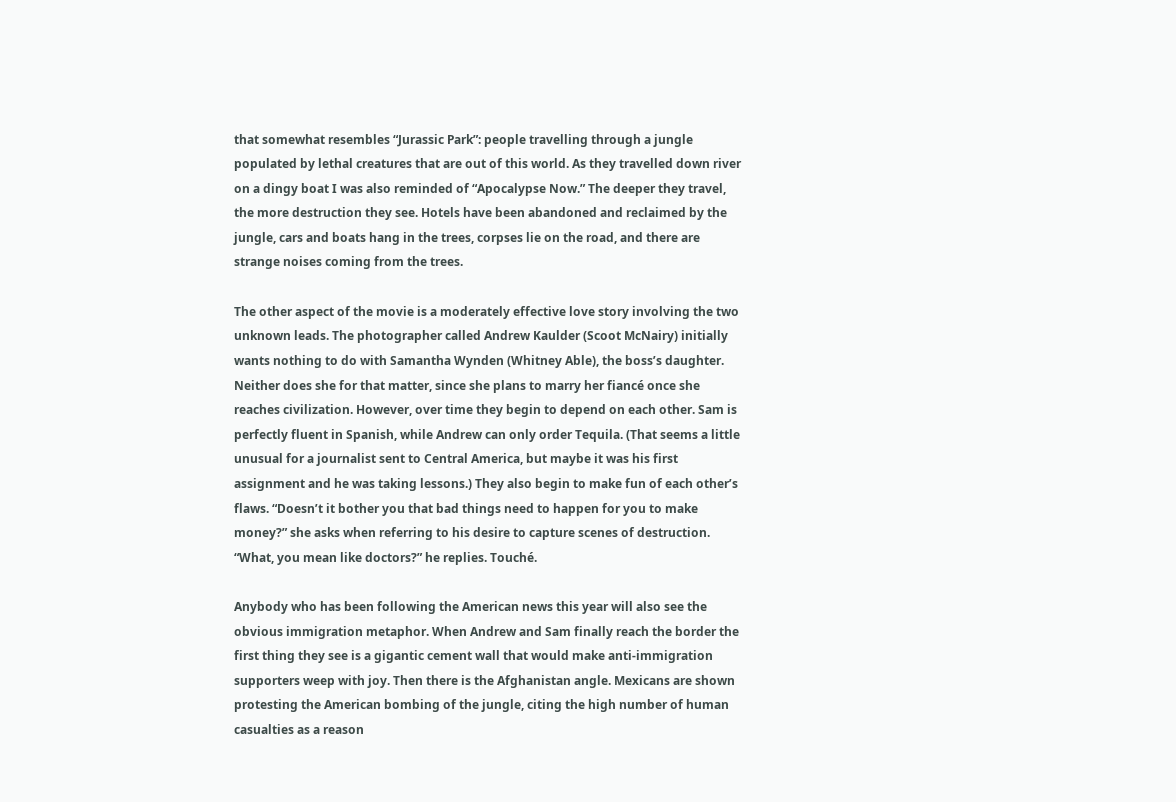that somewhat resembles “Jurassic Park”: people travelling through a jungle populated by lethal creatures that are out of this world. As they travelled down river on a dingy boat I was also reminded of “Apocalypse Now.” The deeper they travel, the more destruction they see. Hotels have been abandoned and reclaimed by the jungle, cars and boats hang in the trees, corpses lie on the road, and there are strange noises coming from the trees.

The other aspect of the movie is a moderately effective love story involving the two unknown leads. The photographer called Andrew Kaulder (Scoot McNairy) initially wants nothing to do with Samantha Wynden (Whitney Able), the boss’s daughter. Neither does she for that matter, since she plans to marry her fiancé once she reaches civilization. However, over time they begin to depend on each other. Sam is perfectly fluent in Spanish, while Andrew can only order Tequila. (That seems a little unusual for a journalist sent to Central America, but maybe it was his first assignment and he was taking lessons.) They also begin to make fun of each other’s flaws. “Doesn’t it bother you that bad things need to happen for you to make money?” she asks when referring to his desire to capture scenes of destruction. “What, you mean like doctors?” he replies. Touché.

Anybody who has been following the American news this year will also see the obvious immigration metaphor. When Andrew and Sam finally reach the border the first thing they see is a gigantic cement wall that would make anti-immigration supporters weep with joy. Then there is the Afghanistan angle. Mexicans are shown protesting the American bombing of the jungle, citing the high number of human casualties as a reason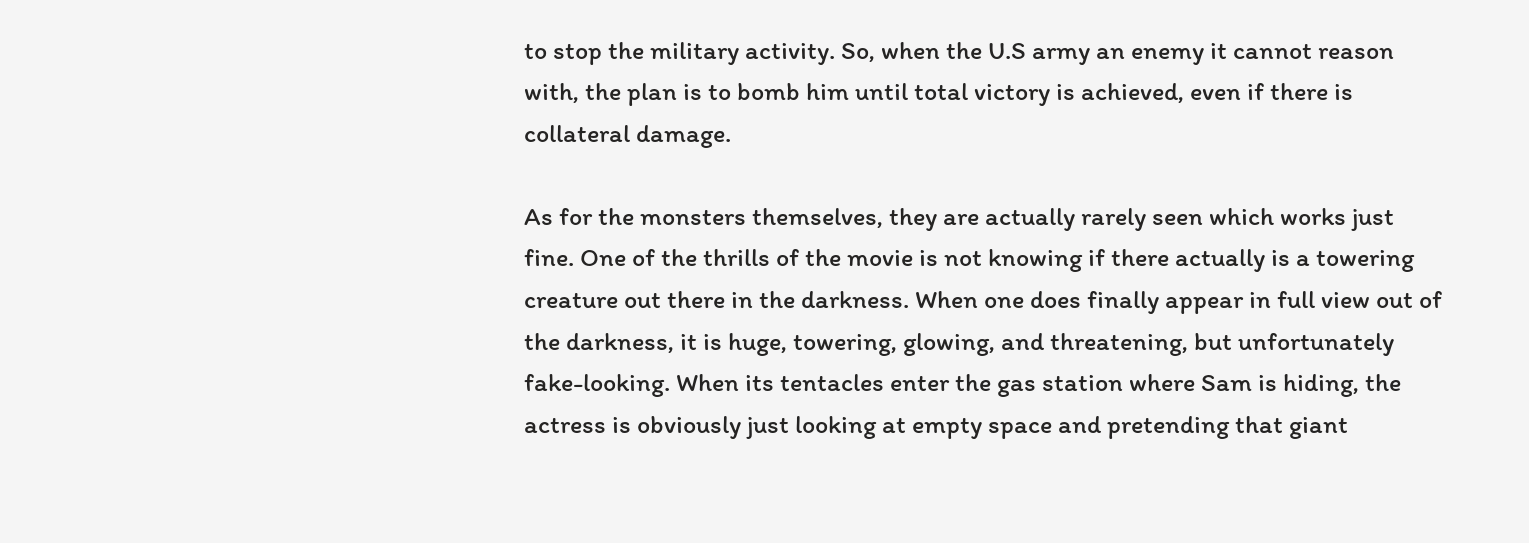to stop the military activity. So, when the U.S army an enemy it cannot reason with, the plan is to bomb him until total victory is achieved, even if there is collateral damage.

As for the monsters themselves, they are actually rarely seen which works just fine. One of the thrills of the movie is not knowing if there actually is a towering creature out there in the darkness. When one does finally appear in full view out of the darkness, it is huge, towering, glowing, and threatening, but unfortunately fake-looking. When its tentacles enter the gas station where Sam is hiding, the actress is obviously just looking at empty space and pretending that giant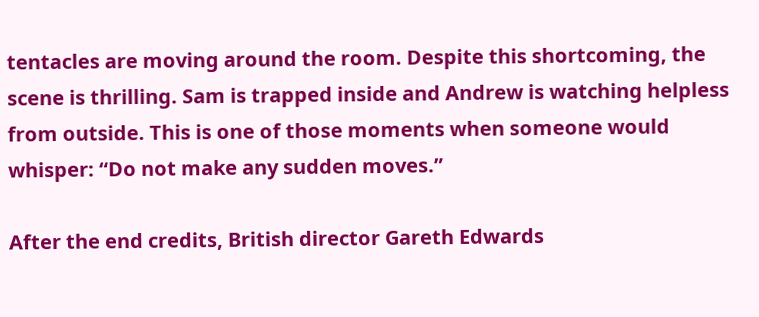tentacles are moving around the room. Despite this shortcoming, the scene is thrilling. Sam is trapped inside and Andrew is watching helpless from outside. This is one of those moments when someone would whisper: “Do not make any sudden moves.”

After the end credits, British director Gareth Edwards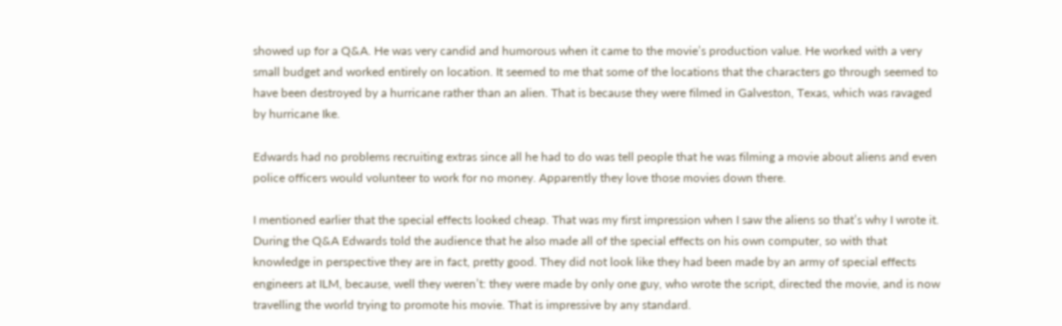showed up for a Q&A. He was very candid and humorous when it came to the movie’s production value. He worked with a very small budget and worked entirely on location. It seemed to me that some of the locations that the characters go through seemed to have been destroyed by a hurricane rather than an alien. That is because they were filmed in Galveston, Texas, which was ravaged by hurricane Ike.

Edwards had no problems recruiting extras since all he had to do was tell people that he was filming a movie about aliens and even police officers would volunteer to work for no money. Apparently they love those movies down there.

I mentioned earlier that the special effects looked cheap. That was my first impression when I saw the aliens so that’s why I wrote it. During the Q&A Edwards told the audience that he also made all of the special effects on his own computer, so with that knowledge in perspective they are in fact, pretty good. They did not look like they had been made by an army of special effects engineers at ILM, because, well they weren’t: they were made by only one guy, who wrote the script, directed the movie, and is now travelling the world trying to promote his movie. That is impressive by any standard.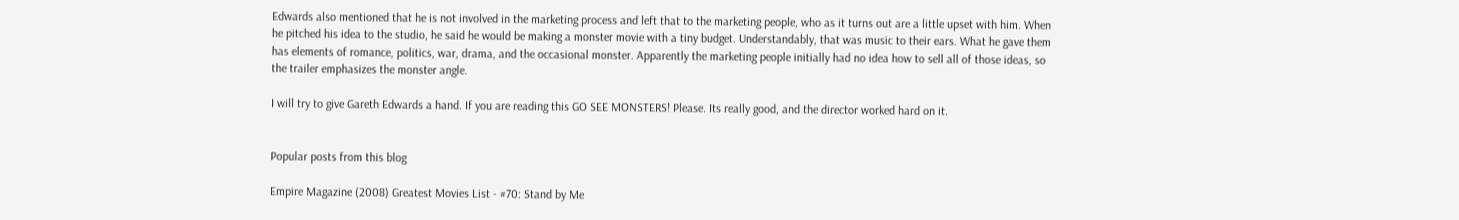Edwards also mentioned that he is not involved in the marketing process and left that to the marketing people, who as it turns out are a little upset with him. When he pitched his idea to the studio, he said he would be making a monster movie with a tiny budget. Understandably, that was music to their ears. What he gave them has elements of romance, politics, war, drama, and the occasional monster. Apparently the marketing people initially had no idea how to sell all of those ideas, so the trailer emphasizes the monster angle.

I will try to give Gareth Edwards a hand. If you are reading this GO SEE MONSTERS! Please. Its really good, and the director worked hard on it.


Popular posts from this blog

Empire Magazine (2008) Greatest Movies List - #70: Stand by Me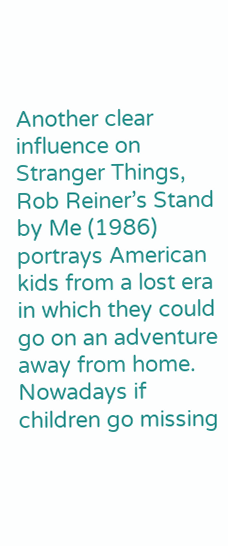Another clear influence on Stranger Things, Rob Reiner’s Stand by Me (1986) portrays American kids from a lost era in which they could go on an adventure away from home. Nowadays if children go missing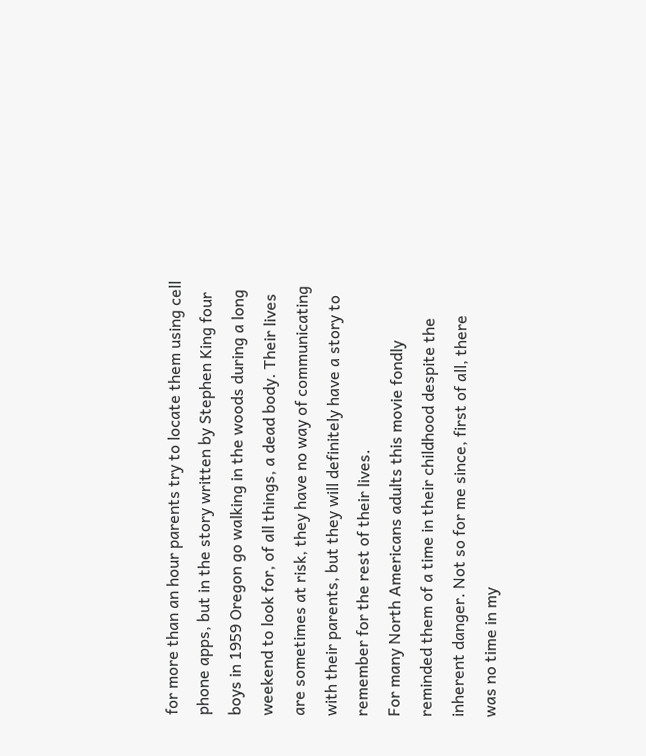for more than an hour parents try to locate them using cell phone apps, but in the story written by Stephen King four boys in 1959 Oregon go walking in the woods during a long weekend to look for, of all things, a dead body. Their lives are sometimes at risk, they have no way of communicating with their parents, but they will definitely have a story to remember for the rest of their lives.
For many North Americans adults this movie fondly reminded them of a time in their childhood despite the inherent danger. Not so for me since, first of all, there was no time in my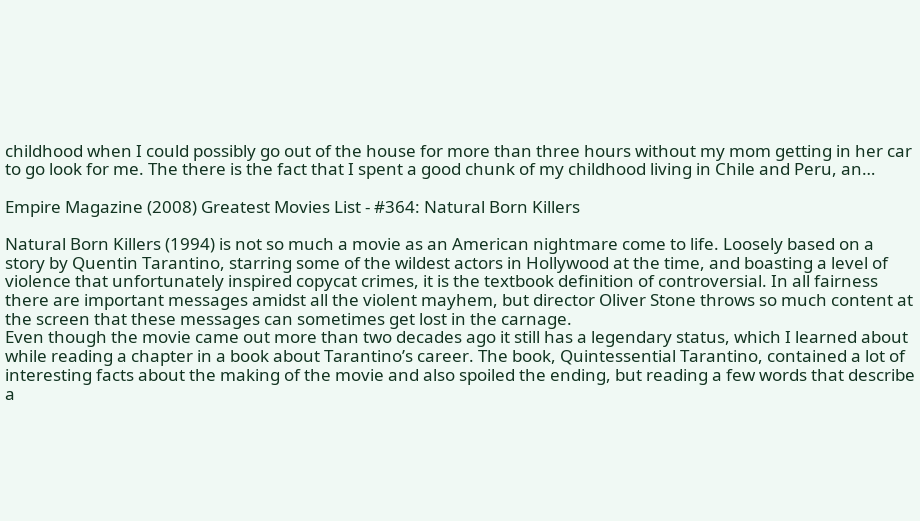childhood when I could possibly go out of the house for more than three hours without my mom getting in her car to go look for me. The there is the fact that I spent a good chunk of my childhood living in Chile and Peru, an…

Empire Magazine (2008) Greatest Movies List - #364: Natural Born Killers

Natural Born Killers (1994) is not so much a movie as an American nightmare come to life. Loosely based on a story by Quentin Tarantino, starring some of the wildest actors in Hollywood at the time, and boasting a level of violence that unfortunately inspired copycat crimes, it is the textbook definition of controversial. In all fairness there are important messages amidst all the violent mayhem, but director Oliver Stone throws so much content at the screen that these messages can sometimes get lost in the carnage.
Even though the movie came out more than two decades ago it still has a legendary status, which I learned about while reading a chapter in a book about Tarantino’s career. The book, Quintessential Tarantino, contained a lot of interesting facts about the making of the movie and also spoiled the ending, but reading a few words that describe a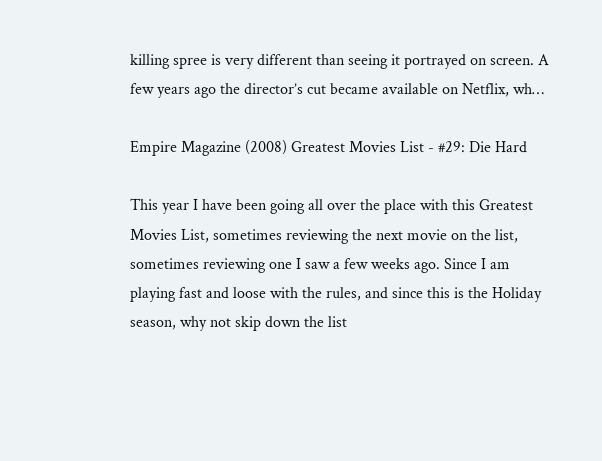killing spree is very different than seeing it portrayed on screen. A few years ago the director’s cut became available on Netflix, wh…

Empire Magazine (2008) Greatest Movies List - #29: Die Hard

This year I have been going all over the place with this Greatest Movies List, sometimes reviewing the next movie on the list, sometimes reviewing one I saw a few weeks ago. Since I am playing fast and loose with the rules, and since this is the Holiday season, why not skip down the list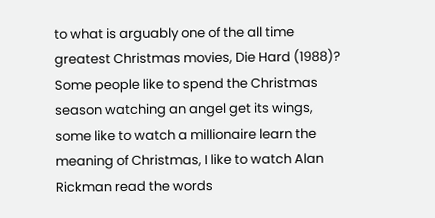to what is arguably one of the all time greatest Christmas movies, Die Hard (1988)? Some people like to spend the Christmas season watching an angel get its wings, some like to watch a millionaire learn the meaning of Christmas, I like to watch Alan Rickman read the words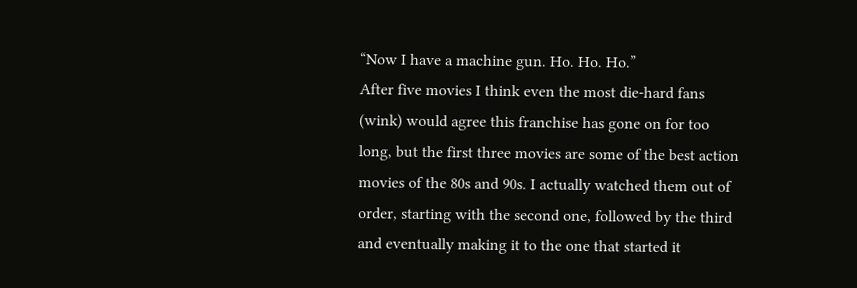“Now I have a machine gun. Ho. Ho. Ho.”
After five movies I think even the most die-hard fans (wink) would agree this franchise has gone on for too long, but the first three movies are some of the best action movies of the 80s and 90s. I actually watched them out of order, starting with the second one, followed by the third and eventually making it to the one that started it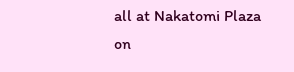all at Nakatomi Plaza on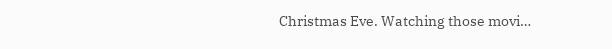Christmas Eve. Watching those movi…